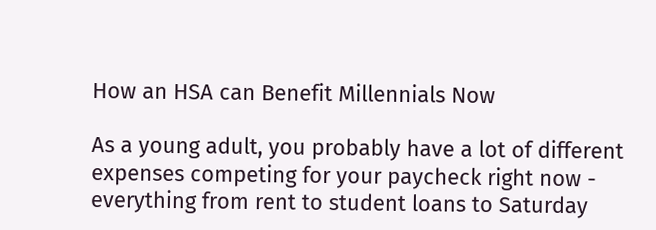How an HSA can Benefit Millennials Now

As a young adult, you probably have a lot of different expenses competing for your paycheck right now - everything from rent to student loans to Saturday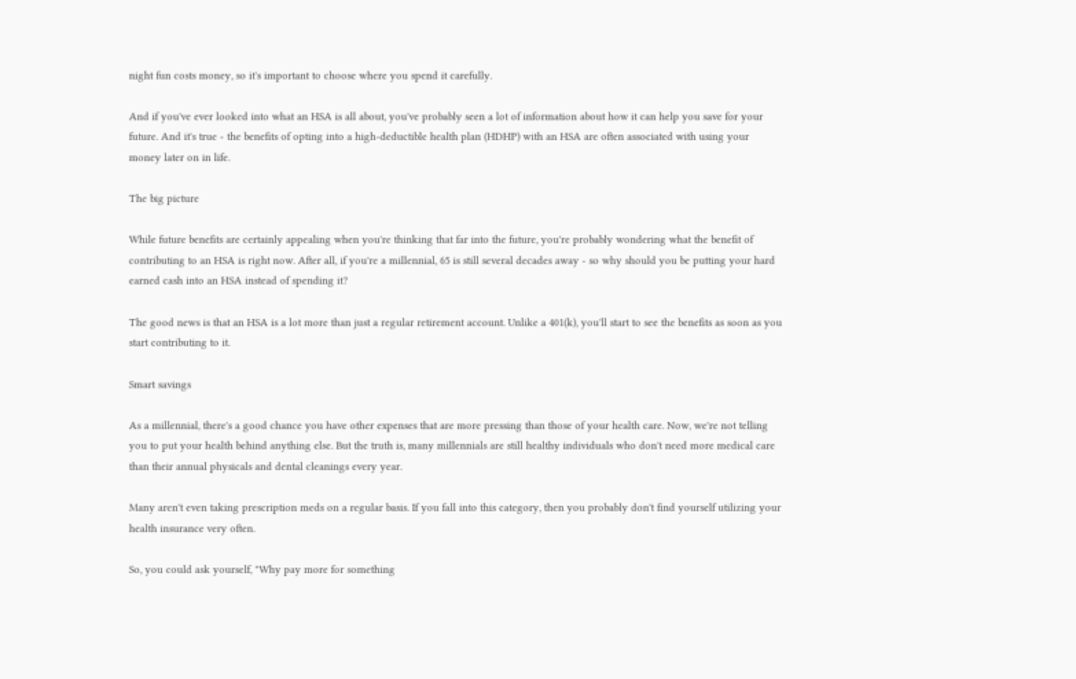night fun costs money, so it's important to choose where you spend it carefully.

And if you've ever looked into what an HSA is all about, you've probably seen a lot of information about how it can help you save for your future. And it's true - the benefits of opting into a high-deductible health plan (HDHP) with an HSA are often associated with using your money later on in life.

The big picture

While future benefits are certainly appealing when you're thinking that far into the future, you're probably wondering what the benefit of contributing to an HSA is right now. After all, if you're a millennial, 65 is still several decades away - so why should you be putting your hard earned cash into an HSA instead of spending it?

The good news is that an HSA is a lot more than just a regular retirement account. Unlike a 401(k), you'll start to see the benefits as soon as you start contributing to it.

Smart savings

As a millennial, there's a good chance you have other expenses that are more pressing than those of your health care. Now, we're not telling you to put your health behind anything else. But the truth is, many millennials are still healthy individuals who don't need more medical care than their annual physicals and dental cleanings every year.

Many aren't even taking prescription meds on a regular basis. If you fall into this category, then you probably don't find yourself utilizing your health insurance very often.

So, you could ask yourself, "Why pay more for something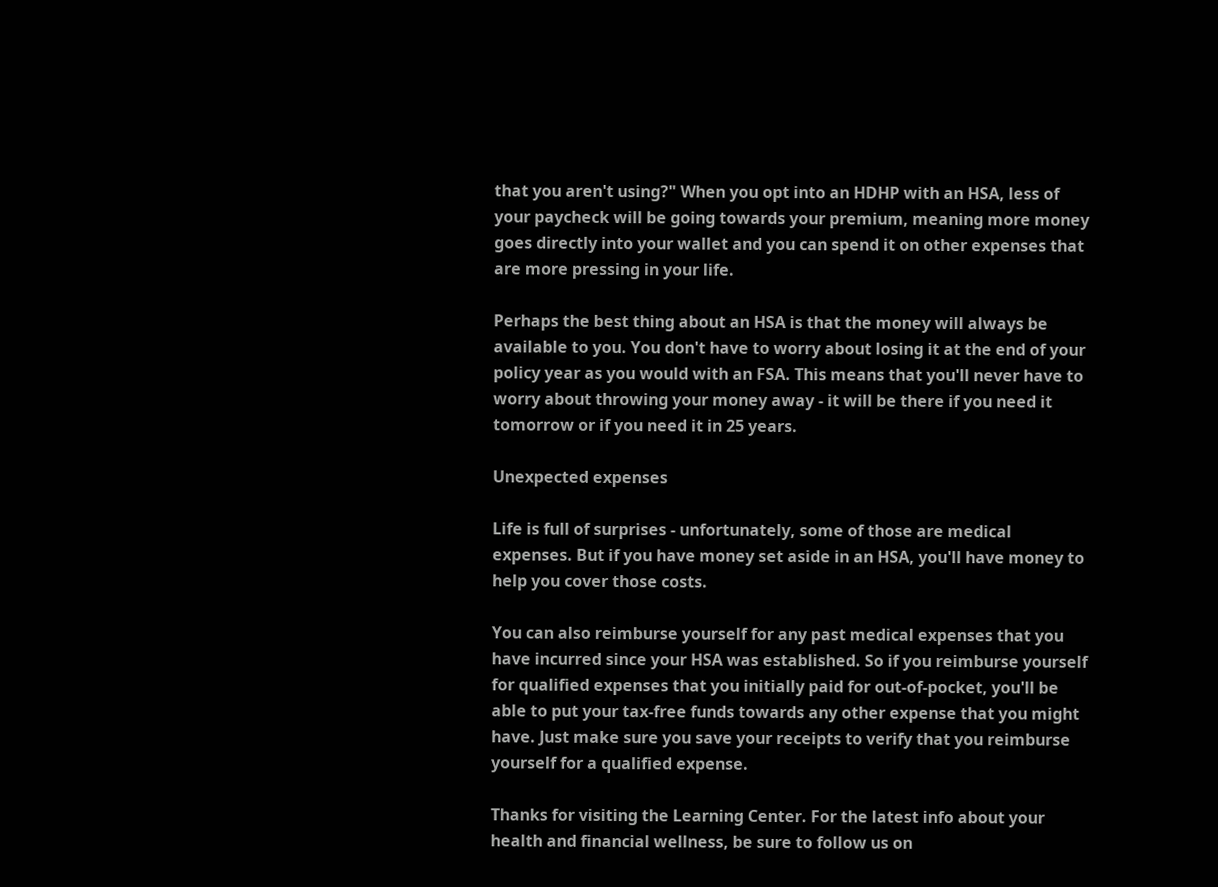that you aren't using?" When you opt into an HDHP with an HSA, less of your paycheck will be going towards your premium, meaning more money goes directly into your wallet and you can spend it on other expenses that are more pressing in your life.

Perhaps the best thing about an HSA is that the money will always be available to you. You don't have to worry about losing it at the end of your policy year as you would with an FSA. This means that you'll never have to worry about throwing your money away - it will be there if you need it tomorrow or if you need it in 25 years.

Unexpected expenses

Life is full of surprises - unfortunately, some of those are medical expenses. But if you have money set aside in an HSA, you'll have money to help you cover those costs.

You can also reimburse yourself for any past medical expenses that you have incurred since your HSA was established. So if you reimburse yourself for qualified expenses that you initially paid for out-of-pocket, you'll be able to put your tax-free funds towards any other expense that you might have. Just make sure you save your receipts to verify that you reimburse yourself for a qualified expense.

Thanks for visiting the Learning Center. For the latest info about your health and financial wellness, be sure to follow us on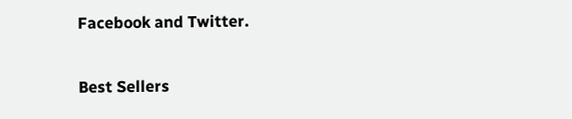Facebook and Twitter.

Best Sellers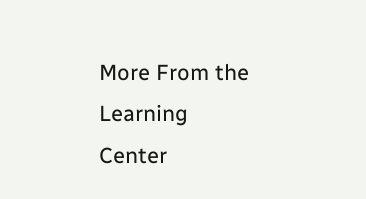More From the Learning Center